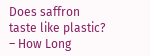Does saffron taste like plastic? – How Long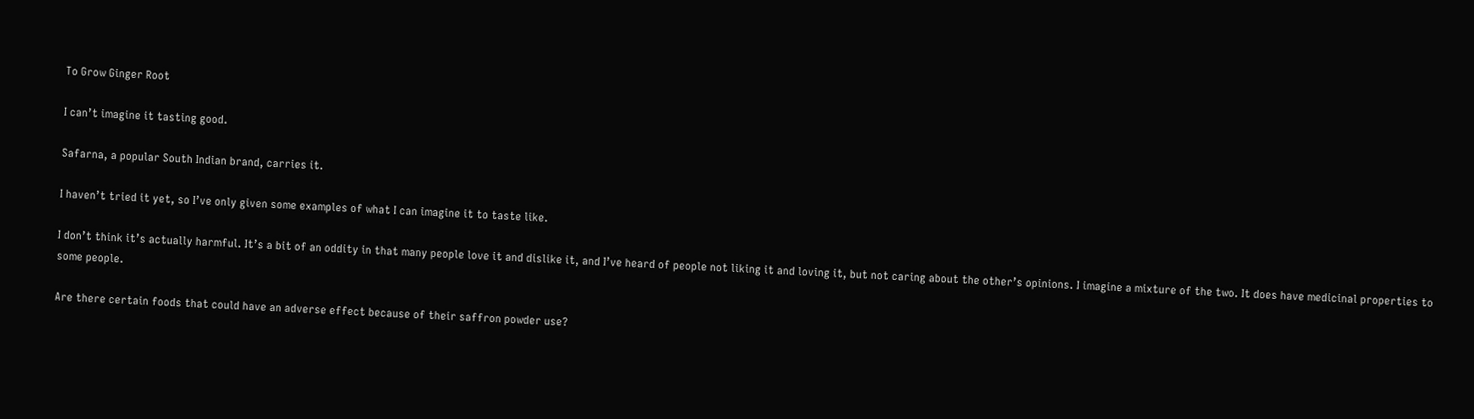To Grow Ginger Root

I can’t imagine it tasting good.

Safarna, a popular South Indian brand, carries it.

I haven’t tried it yet, so I’ve only given some examples of what I can imagine it to taste like.

I don’t think it’s actually harmful. It’s a bit of an oddity in that many people love it and dislike it, and I’ve heard of people not liking it and loving it, but not caring about the other’s opinions. I imagine a mixture of the two. It does have medicinal properties to some people.

Are there certain foods that could have an adverse effect because of their saffron powder use?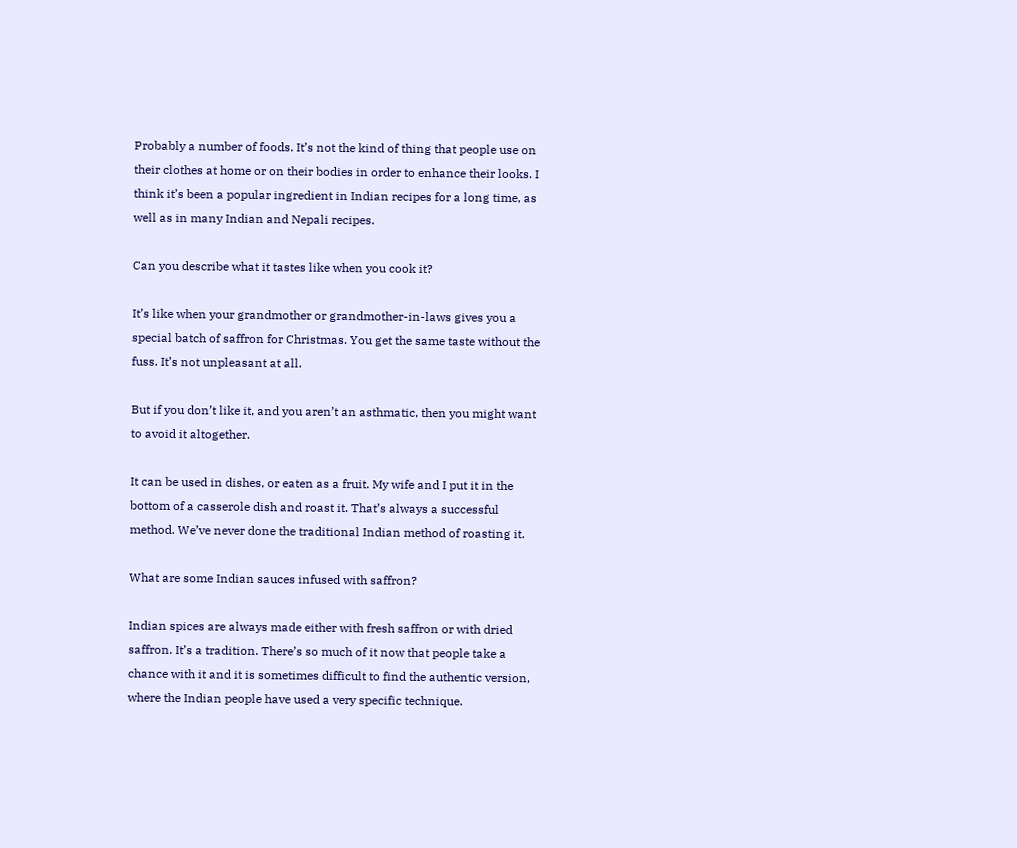Probably a number of foods. It’s not the kind of thing that people use on their clothes at home or on their bodies in order to enhance their looks. I think it’s been a popular ingredient in Indian recipes for a long time, as well as in many Indian and Nepali recipes.

Can you describe what it tastes like when you cook it?

It’s like when your grandmother or grandmother-in-laws gives you a special batch of saffron for Christmas. You get the same taste without the fuss. It’s not unpleasant at all.

But if you don’t like it, and you aren’t an asthmatic, then you might want to avoid it altogether.

It can be used in dishes, or eaten as a fruit. My wife and I put it in the bottom of a casserole dish and roast it. That’s always a successful method. We’ve never done the traditional Indian method of roasting it.

What are some Indian sauces infused with saffron?

Indian spices are always made either with fresh saffron or with dried saffron. It’s a tradition. There’s so much of it now that people take a chance with it and it is sometimes difficult to find the authentic version, where the Indian people have used a very specific technique.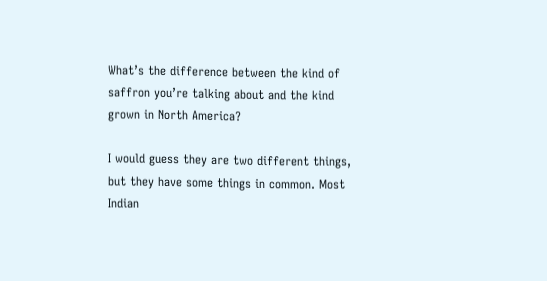What’s the difference between the kind of saffron you’re talking about and the kind grown in North America?

I would guess they are two different things, but they have some things in common. Most Indian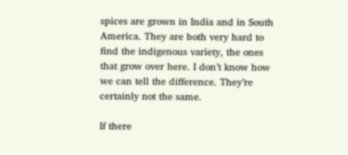spices are grown in India and in South America. They are both very hard to find the indigenous variety, the ones that grow over here. I don’t know how we can tell the difference. They’re certainly not the same.

If there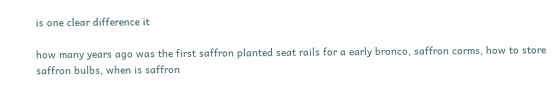is one clear difference it

how many years ago was the first saffron planted seat rails for a early bronco, saffron corms, how to store saffron bulbs, when is saffron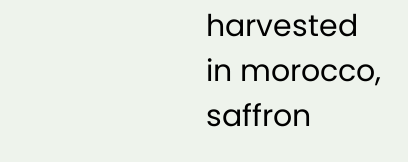harvested in morocco, saffron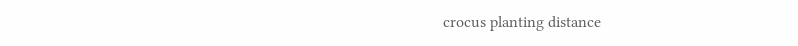crocus planting distance